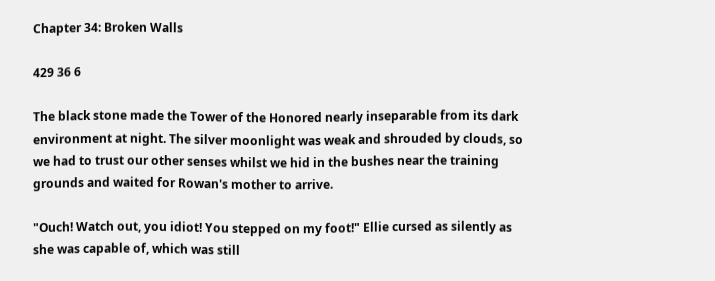Chapter 34: Broken Walls

429 36 6

The black stone made the Tower of the Honored nearly inseparable from its dark environment at night. The silver moonlight was weak and shrouded by clouds, so we had to trust our other senses whilst we hid in the bushes near the training grounds and waited for Rowan's mother to arrive.

"Ouch! Watch out, you idiot! You stepped on my foot!" Ellie cursed as silently as she was capable of, which was still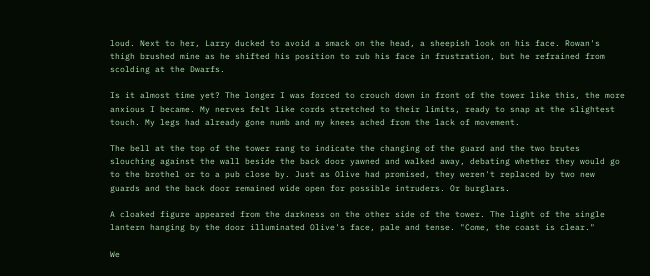loud. Next to her, Larry ducked to avoid a smack on the head, a sheepish look on his face. Rowan's thigh brushed mine as he shifted his position to rub his face in frustration, but he refrained from scolding at the Dwarfs.

Is it almost time yet? The longer I was forced to crouch down in front of the tower like this, the more anxious I became. My nerves felt like cords stretched to their limits, ready to snap at the slightest touch. My legs had already gone numb and my knees ached from the lack of movement.

The bell at the top of the tower rang to indicate the changing of the guard and the two brutes slouching against the wall beside the back door yawned and walked away, debating whether they would go to the brothel or to a pub close by. Just as Olive had promised, they weren't replaced by two new guards and the back door remained wide open for possible intruders. Or burglars.

A cloaked figure appeared from the darkness on the other side of the tower. The light of the single lantern hanging by the door illuminated Olive's face, pale and tense. "Come, the coast is clear."

We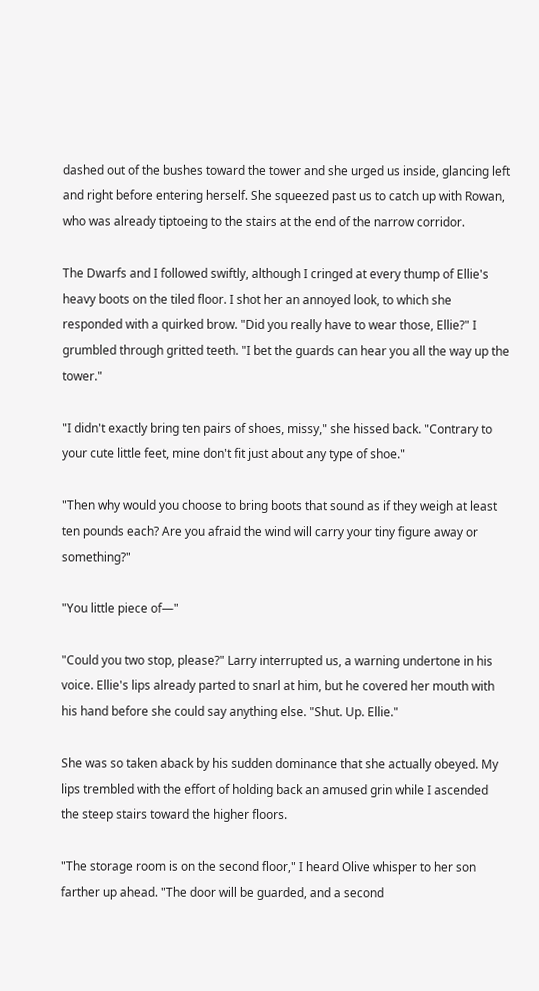dashed out of the bushes toward the tower and she urged us inside, glancing left and right before entering herself. She squeezed past us to catch up with Rowan, who was already tiptoeing to the stairs at the end of the narrow corridor.

The Dwarfs and I followed swiftly, although I cringed at every thump of Ellie's heavy boots on the tiled floor. I shot her an annoyed look, to which she responded with a quirked brow. "Did you really have to wear those, Ellie?" I grumbled through gritted teeth. "I bet the guards can hear you all the way up the tower."

"I didn't exactly bring ten pairs of shoes, missy," she hissed back. "Contrary to your cute little feet, mine don't fit just about any type of shoe."

"Then why would you choose to bring boots that sound as if they weigh at least ten pounds each? Are you afraid the wind will carry your tiny figure away or something?"

"You little piece of—"

"Could you two stop, please?" Larry interrupted us, a warning undertone in his voice. Ellie's lips already parted to snarl at him, but he covered her mouth with his hand before she could say anything else. "Shut. Up. Ellie."

She was so taken aback by his sudden dominance that she actually obeyed. My lips trembled with the effort of holding back an amused grin while I ascended the steep stairs toward the higher floors.

"The storage room is on the second floor," I heard Olive whisper to her son farther up ahead. "The door will be guarded, and a second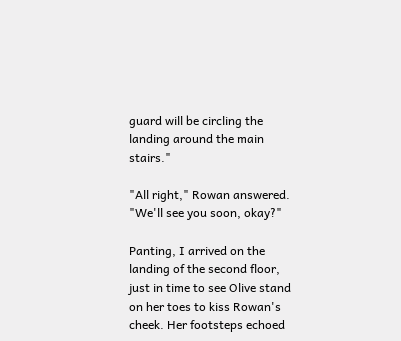guard will be circling the landing around the main stairs."

"All right," Rowan answered. "We'll see you soon, okay?"

Panting, I arrived on the landing of the second floor, just in time to see Olive stand on her toes to kiss Rowan's cheek. Her footsteps echoed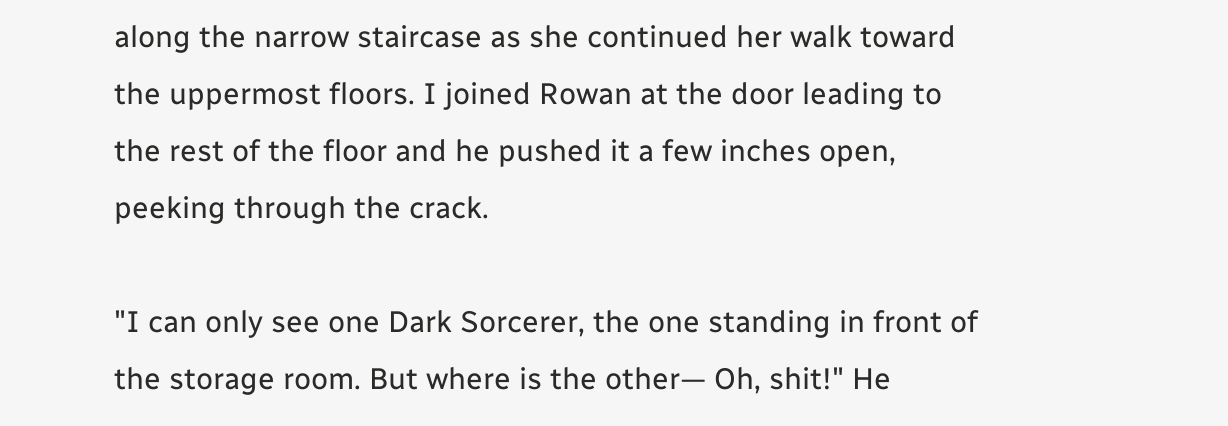along the narrow staircase as she continued her walk toward the uppermost floors. I joined Rowan at the door leading to the rest of the floor and he pushed it a few inches open, peeking through the crack.

"I can only see one Dark Sorcerer, the one standing in front of the storage room. But where is the other— Oh, shit!" He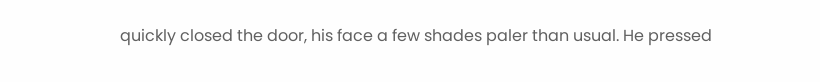quickly closed the door, his face a few shades paler than usual. He pressed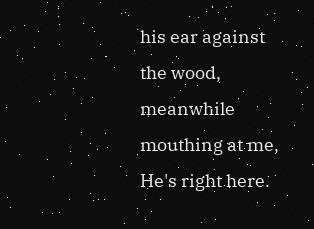his ear against the wood, meanwhile mouthing at me, He's right here.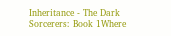Inheritance - The Dark Sorcerers: Book 1Where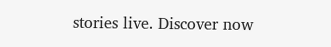stories live. Discover now